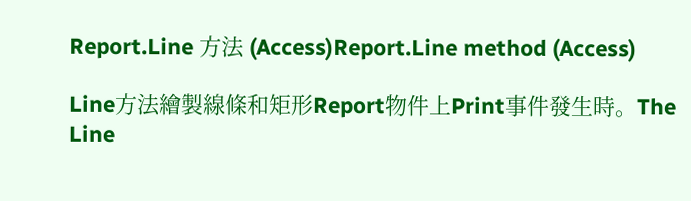Report.Line 方法 (Access)Report.Line method (Access)

Line方法繪製線條和矩形Report物件上Print事件發生時。The Line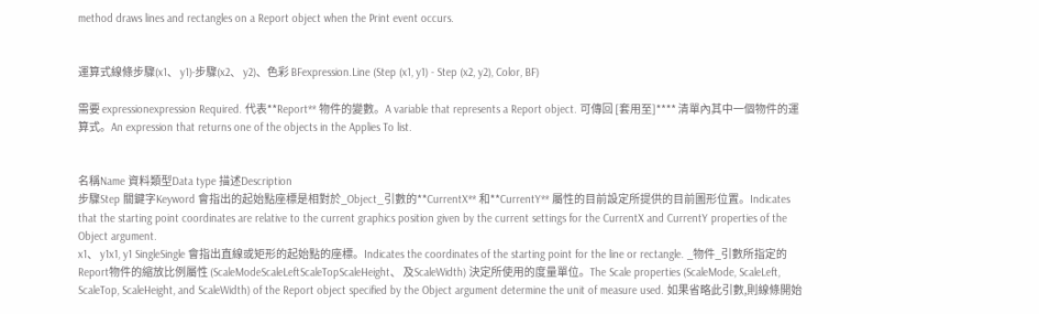method draws lines and rectangles on a Report object when the Print event occurs.


運算式線條步驟(x1、 y1)-步驟(x2、 y2)、色彩 BFexpression.Line (Step (x1, y1) - Step (x2, y2), Color, BF)

需要 expressionexpression Required. 代表**Report** 物件的變數。A variable that represents a Report object. 可傳回 [套用至]**** 清單內其中一個物件的運算式。An expression that returns one of the objects in the Applies To list.


名稱Name 資料類型Data type 描述Description
步驟Step 關鍵字Keyword 會指出的起始點座標是相對於_Object_引數的**CurrentX** 和**CurrentY** 屬性的目前設定所提供的目前圖形位置。Indicates that the starting point coordinates are relative to the current graphics position given by the current settings for the CurrentX and CurrentY properties of the Object argument.
x1、 y1x1, y1 SingleSingle 會指出直線或矩形的起始點的座標。Indicates the coordinates of the starting point for the line or rectangle. _物件_引數所指定的Report物件的縮放比例屬性 (ScaleModeScaleLeftScaleTopScaleHeight、 及ScaleWidth) 決定所使用的度量單位。The Scale properties (ScaleMode, ScaleLeft, ScaleTop, ScaleHeight, and ScaleWidth) of the Report object specified by the Object argument determine the unit of measure used. 如果省略此引數,則線條開始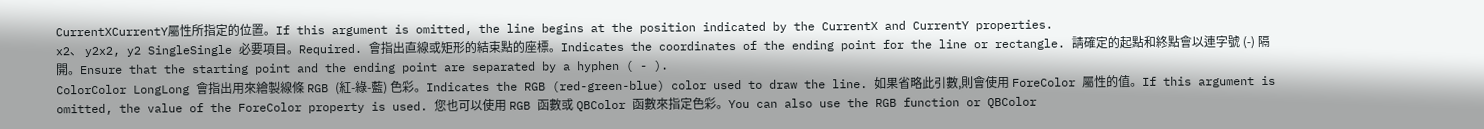CurrentXCurrentY屬性所指定的位置。If this argument is omitted, the line begins at the position indicated by the CurrentX and CurrentY properties.
x2、 y2x2, y2 SingleSingle 必要項目。Required. 會指出直線或矩形的結束點的座標。Indicates the coordinates of the ending point for the line or rectangle. 請確定的起點和終點會以連字號 (-) 隔開。Ensure that the starting point and the ending point are separated by a hyphen ( - ).
ColorColor LongLong 會指出用來繪製線條 RGB (紅-綠-藍) 色彩。Indicates the RGB (red-green-blue) color used to draw the line. 如果省略此引數,則會使用 ForeColor 屬性的值。If this argument is omitted, the value of the ForeColor property is used. 您也可以使用 RGB 函數或 QBColor 函數來指定色彩。You can also use the RGB function or QBColor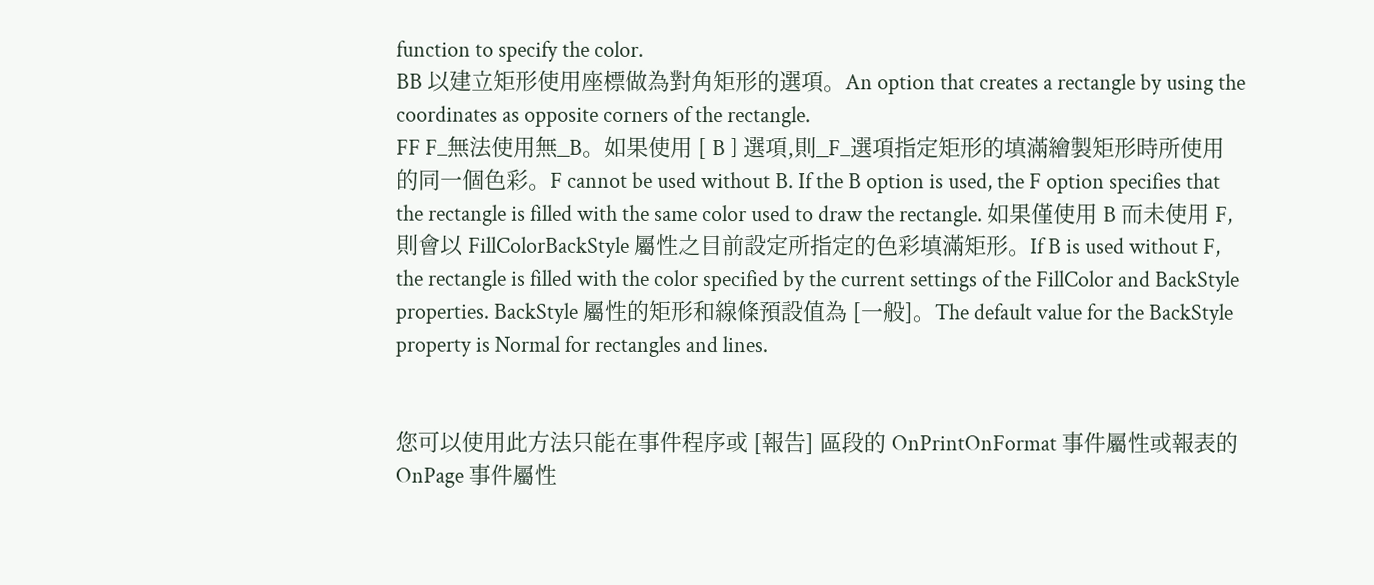function to specify the color.
BB 以建立矩形使用座標做為對角矩形的選項。An option that creates a rectangle by using the coordinates as opposite corners of the rectangle.
FF F_無法使用無_B。如果使用 [ B ] 選項,則_F_選項指定矩形的填滿繪製矩形時所使用的同一個色彩。F cannot be used without B. If the B option is used, the F option specifies that the rectangle is filled with the same color used to draw the rectangle. 如果僅使用 B 而未使用 F,則會以 FillColorBackStyle 屬性之目前設定所指定的色彩填滿矩形。If B is used without F, the rectangle is filled with the color specified by the current settings of the FillColor and BackStyle properties. BackStyle 屬性的矩形和線條預設值為 [一般]。The default value for the BackStyle property is Normal for rectangles and lines.


您可以使用此方法只能在事件程序或 [報告] 區段的 OnPrintOnFormat 事件屬性或報表的 OnPage 事件屬性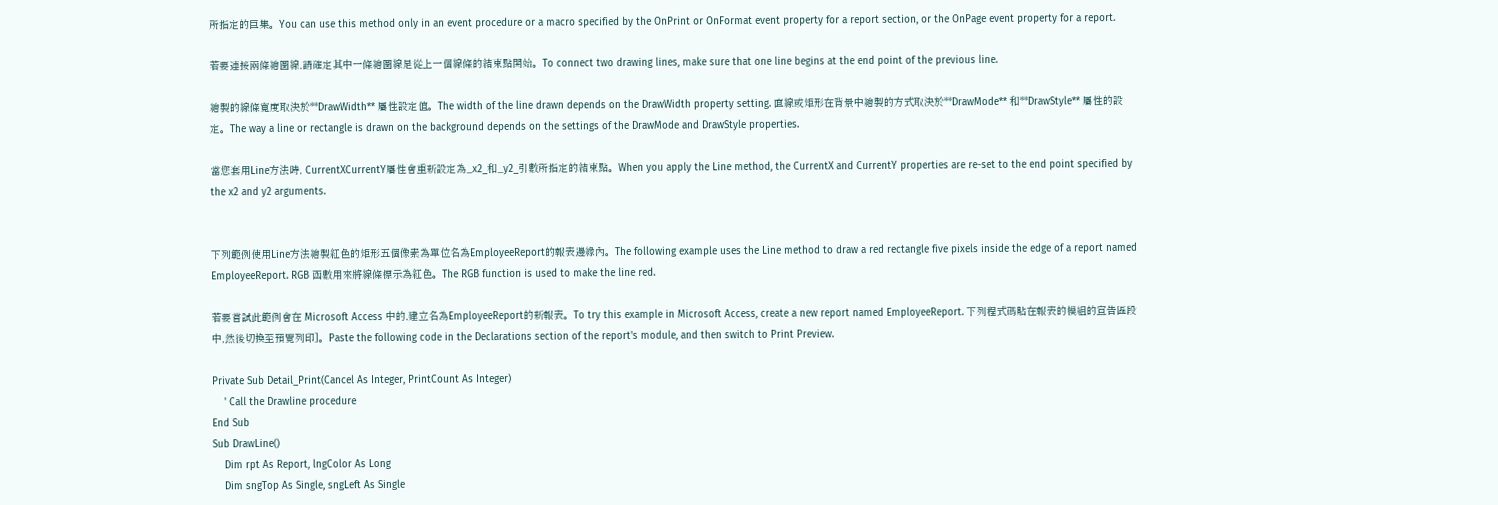所指定的巨集。You can use this method only in an event procedure or a macro specified by the OnPrint or OnFormat event property for a report section, or the OnPage event property for a report.

若要連接兩條繪圖線,請確定其中一條繪圖線是從上一個線條的結束點開始。To connect two drawing lines, make sure that one line begins at the end point of the previous line.

繪製的線條寬度取決於**DrawWidth** 屬性設定值。The width of the line drawn depends on the DrawWidth property setting. 直線或矩形在背景中繪製的方式取決於**DrawMode** 和**DrawStyle** 屬性的設定。The way a line or rectangle is drawn on the background depends on the settings of the DrawMode and DrawStyle properties.

當您套用Line方法時, CurrentXCurrentY屬性會重新設定為_x2_和_y2_引數所指定的結束點。When you apply the Line method, the CurrentX and CurrentY properties are re-set to the end point specified by the x2 and y2 arguments.


下列範例使用Line方法繪製紅色的矩形五個像素為單位名為EmployeeReport的報表邊緣內。The following example uses the Line method to draw a red rectangle five pixels inside the edge of a report named EmployeeReport. RGB 函數用來將線條標示為紅色。The RGB function is used to make the line red.

若要嘗試此範例會在 Microsoft Access 中的,建立名為EmployeeReport的新報表。To try this example in Microsoft Access, create a new report named EmployeeReport. 下列程式碼貼在報表的模組的宣告區段中,然後切換至預覽列印]。Paste the following code in the Declarations section of the report's module, and then switch to Print Preview.

Private Sub Detail_Print(Cancel As Integer, PrintCount As Integer)
    ' Call the Drawline procedure
End Sub
Sub DrawLine()
    Dim rpt As Report, lngColor As Long
    Dim sngTop As Single, sngLeft As Single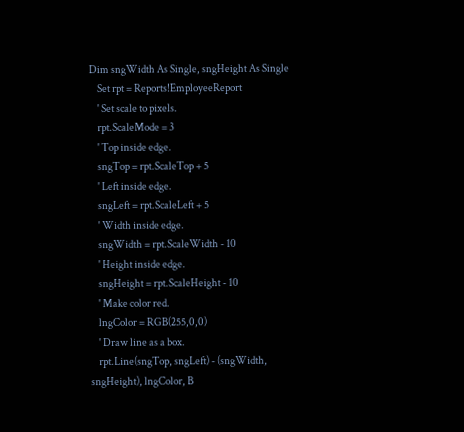Dim sngWidth As Single, sngHeight As Single
    Set rpt = Reports!EmployeeReport
    ' Set scale to pixels.
    rpt.ScaleMode = 3
    ' Top inside edge.
    sngTop = rpt.ScaleTop + 5
    ' Left inside edge.
    sngLeft = rpt.ScaleLeft + 5
    ' Width inside edge.
    sngWidth = rpt.ScaleWidth - 10
    ' Height inside edge.
    sngHeight = rpt.ScaleHeight - 10
    ' Make color red.
    lngColor = RGB(255,0,0)
    ' Draw line as a box.
    rpt.Line(sngTop, sngLeft) - (sngWidth, sngHeight), lngColor, B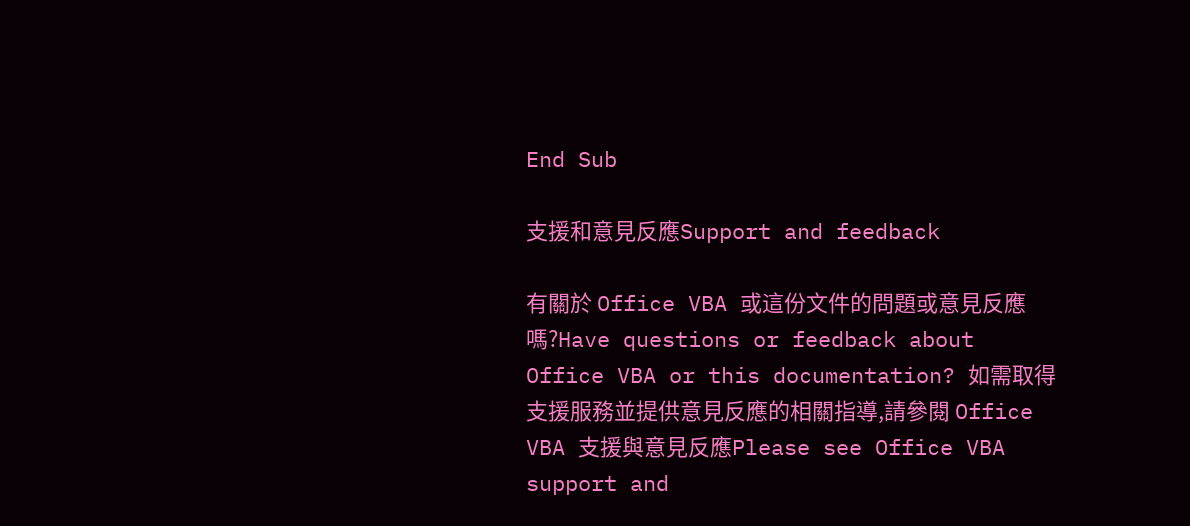End Sub

支援和意見反應Support and feedback

有關於 Office VBA 或這份文件的問題或意見反應嗎?Have questions or feedback about Office VBA or this documentation? 如需取得支援服務並提供意見反應的相關指導,請參閱 Office VBA 支援與意見反應Please see Office VBA support and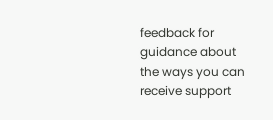feedback for guidance about the ways you can receive support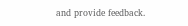and provide feedback.